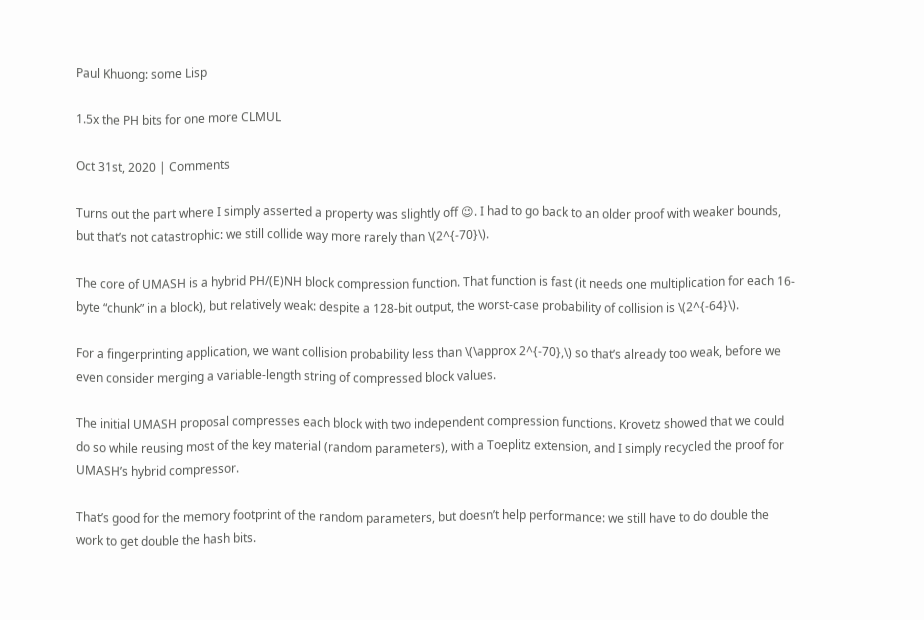Paul Khuong: some Lisp

1.5x the PH bits for one more CLMUL

Oct 31st, 2020 | Comments

Turns out the part where I simply asserted a property was slightly off 😉. I had to go back to an older proof with weaker bounds, but that’s not catastrophic: we still collide way more rarely than \(2^{-70}\).

The core of UMASH is a hybrid PH/(E)NH block compression function. That function is fast (it needs one multiplication for each 16-byte “chunk” in a block), but relatively weak: despite a 128-bit output, the worst-case probability of collision is \(2^{-64}\).

For a fingerprinting application, we want collision probability less than \(\approx 2^{-70},\) so that’s already too weak, before we even consider merging a variable-length string of compressed block values.

The initial UMASH proposal compresses each block with two independent compression functions. Krovetz showed that we could do so while reusing most of the key material (random parameters), with a Toeplitz extension, and I simply recycled the proof for UMASH’s hybrid compressor.

That’s good for the memory footprint of the random parameters, but doesn’t help performance: we still have to do double the work to get double the hash bits.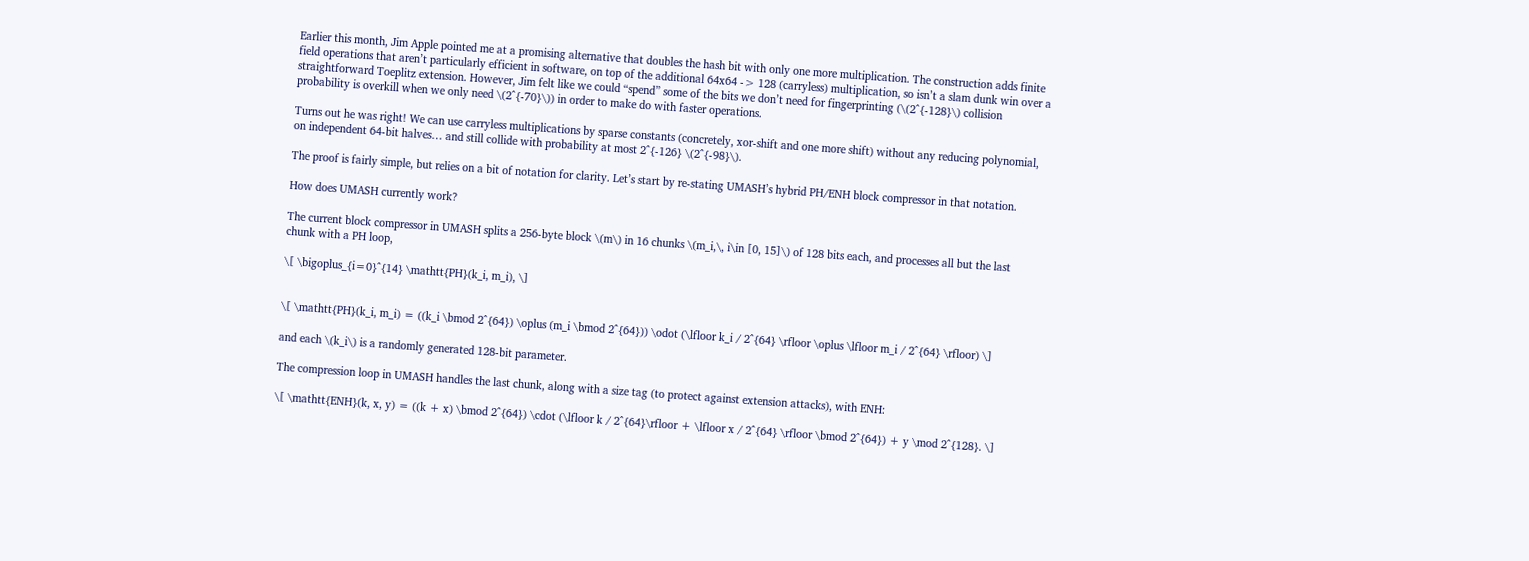Earlier this month, Jim Apple pointed me at a promising alternative that doubles the hash bit with only one more multiplication. The construction adds finite field operations that aren’t particularly efficient in software, on top of the additional 64x64 -> 128 (carryless) multiplication, so isn’t a slam dunk win over a straightforward Toeplitz extension. However, Jim felt like we could “spend” some of the bits we don’t need for fingerprinting (\(2^{-128}\) collision probability is overkill when we only need \(2^{-70}\)) in order to make do with faster operations.

Turns out he was right! We can use carryless multiplications by sparse constants (concretely, xor-shift and one more shift) without any reducing polynomial, on independent 64-bit halves… and still collide with probability at most 2^{-126} \(2^{-98}\).

The proof is fairly simple, but relies on a bit of notation for clarity. Let’s start by re-stating UMASH’s hybrid PH/ENH block compressor in that notation.

How does UMASH currently work?

The current block compressor in UMASH splits a 256-byte block \(m\) in 16 chunks \(m_i,\, i\in [0, 15]\) of 128 bits each, and processes all but the last chunk with a PH loop,

\[ \bigoplus_{i=0}^{14} \mathtt{PH}(k_i, m_i), \]


\[ \mathtt{PH}(k_i, m_i) = ((k_i \bmod 2^{64}) \oplus (m_i \bmod 2^{64})) \odot (\lfloor k_i / 2^{64} \rfloor \oplus \lfloor m_i / 2^{64} \rfloor) \]

and each \(k_i\) is a randomly generated 128-bit parameter.

The compression loop in UMASH handles the last chunk, along with a size tag (to protect against extension attacks), with ENH:

\[ \mathtt{ENH}(k, x, y) = ((k + x) \bmod 2^{64}) \cdot (\lfloor k / 2^{64}\rfloor + \lfloor x / 2^{64} \rfloor \bmod 2^{64}) + y \mod 2^{128}. \]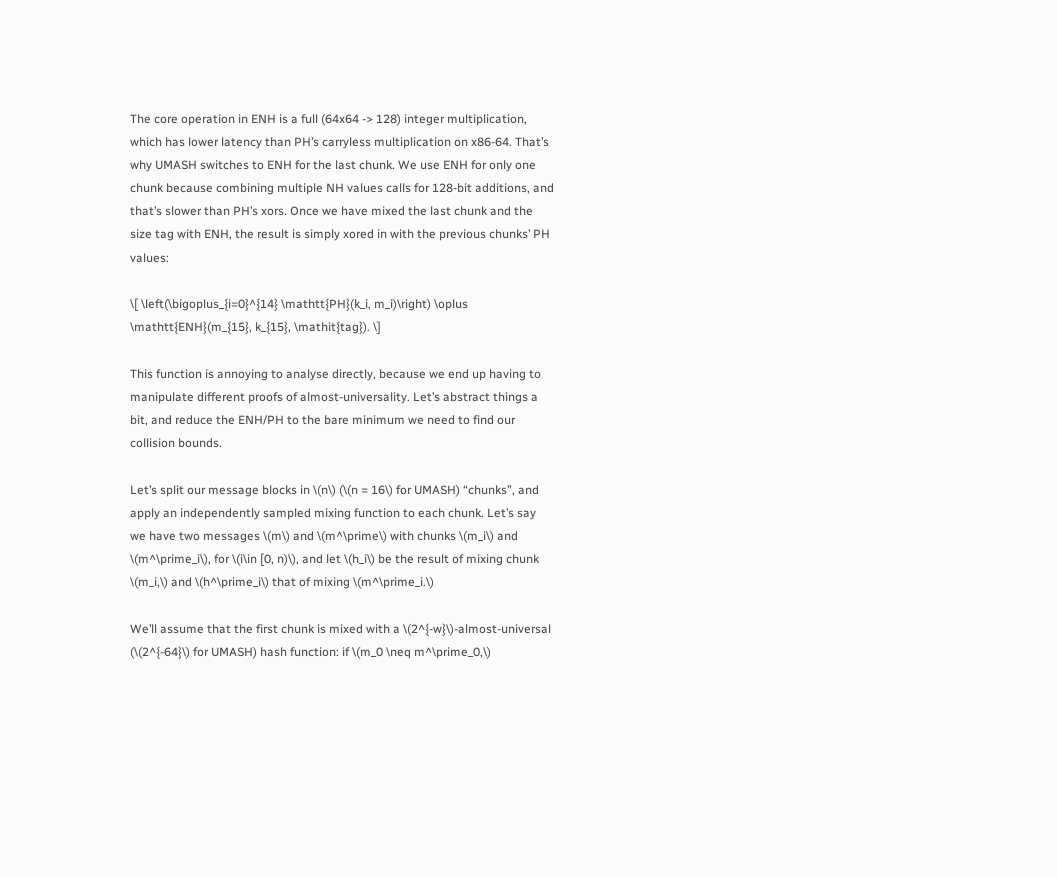The core operation in ENH is a full (64x64 -> 128) integer multiplication, which has lower latency than PH’s carryless multiplication on x86-64. That’s why UMASH switches to ENH for the last chunk. We use ENH for only one chunk because combining multiple NH values calls for 128-bit additions, and that’s slower than PH’s xors. Once we have mixed the last chunk and the size tag with ENH, the result is simply xored in with the previous chunks’ PH values:

\[ \left(\bigoplus_{i=0}^{14} \mathtt{PH}(k_i, m_i)\right) \oplus \mathtt{ENH}(m_{15}, k_{15}, \mathit{tag}). \]

This function is annoying to analyse directly, because we end up having to manipulate different proofs of almost-universality. Let’s abstract things a bit, and reduce the ENH/PH to the bare minimum we need to find our collision bounds.

Let’s split our message blocks in \(n\) (\(n = 16\) for UMASH) “chunks”, and apply an independently sampled mixing function to each chunk. Let’s say we have two messages \(m\) and \(m^\prime\) with chunks \(m_i\) and \(m^\prime_i\), for \(i\in [0, n)\), and let \(h_i\) be the result of mixing chunk \(m_i,\) and \(h^\prime_i\) that of mixing \(m^\prime_i.\)

We’ll assume that the first chunk is mixed with a \(2^{-w}\)-almost-universal (\(2^{-64}\) for UMASH) hash function: if \(m_0 \neq m^\prime_0,\)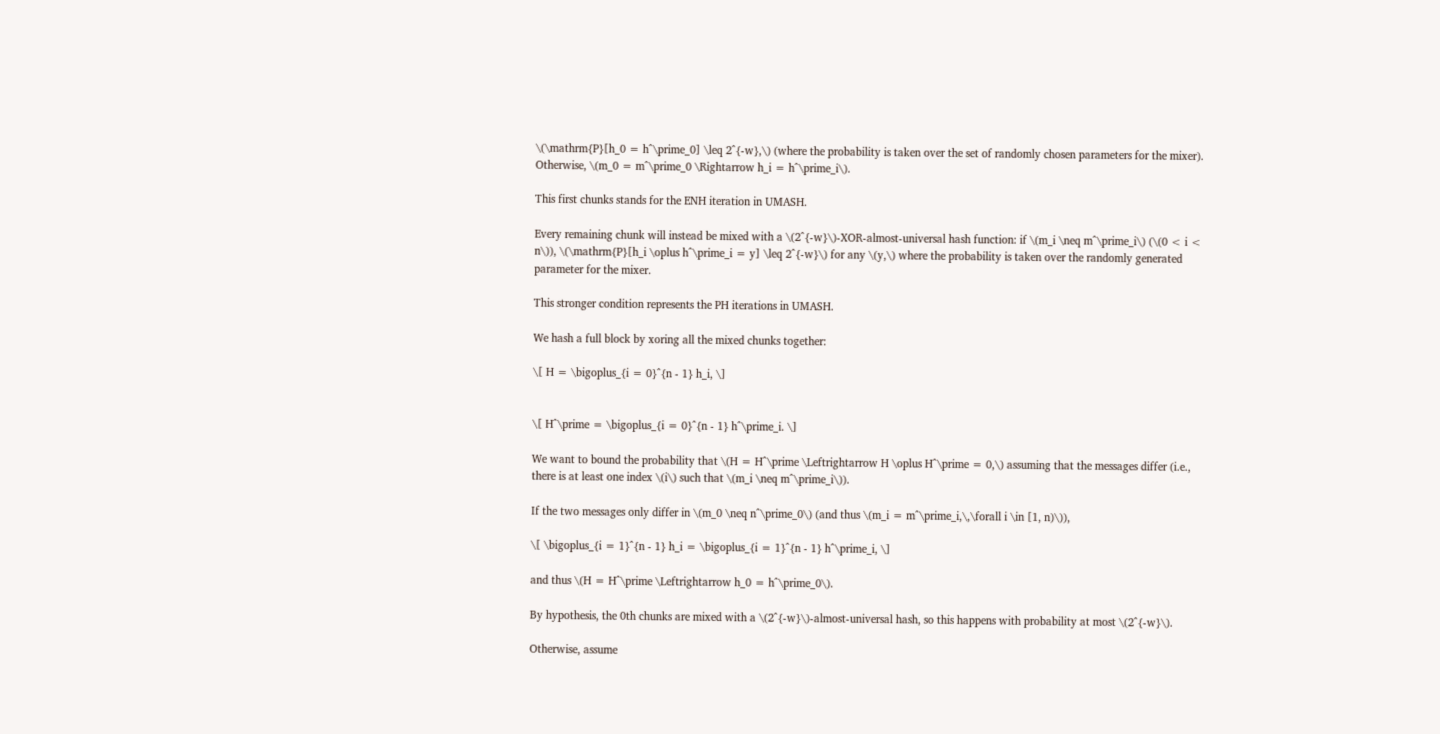\(\mathrm{P}[h_0 = h^\prime_0] \leq 2^{-w},\) (where the probability is taken over the set of randomly chosen parameters for the mixer). Otherwise, \(m_0 = m^\prime_0 \Rightarrow h_i = h^\prime_i\).

This first chunks stands for the ENH iteration in UMASH.

Every remaining chunk will instead be mixed with a \(2^{-w}\)-XOR-almost-universal hash function: if \(m_i \neq m^\prime_i\) (\(0 < i < n\)), \(\mathrm{P}[h_i \oplus h^\prime_i = y] \leq 2^{-w}\) for any \(y,\) where the probability is taken over the randomly generated parameter for the mixer.

This stronger condition represents the PH iterations in UMASH.

We hash a full block by xoring all the mixed chunks together:

\[ H = \bigoplus_{i = 0}^{n - 1} h_i, \]


\[ H^\prime = \bigoplus_{i = 0}^{n - 1} h^\prime_i. \]

We want to bound the probability that \(H = H^\prime \Leftrightarrow H \oplus H^\prime = 0,\) assuming that the messages differ (i.e., there is at least one index \(i\) such that \(m_i \neq m^\prime_i\)).

If the two messages only differ in \(m_0 \neq n^\prime_0\) (and thus \(m_i = m^\prime_i,\,\forall i \in [1, n)\)),

\[ \bigoplus_{i = 1}^{n - 1} h_i = \bigoplus_{i = 1}^{n - 1} h^\prime_i, \]

and thus \(H = H^\prime \Leftrightarrow h_0 = h^\prime_0\).

By hypothesis, the 0th chunks are mixed with a \(2^{-w}\)-almost-universal hash, so this happens with probability at most \(2^{-w}\).

Otherwise, assume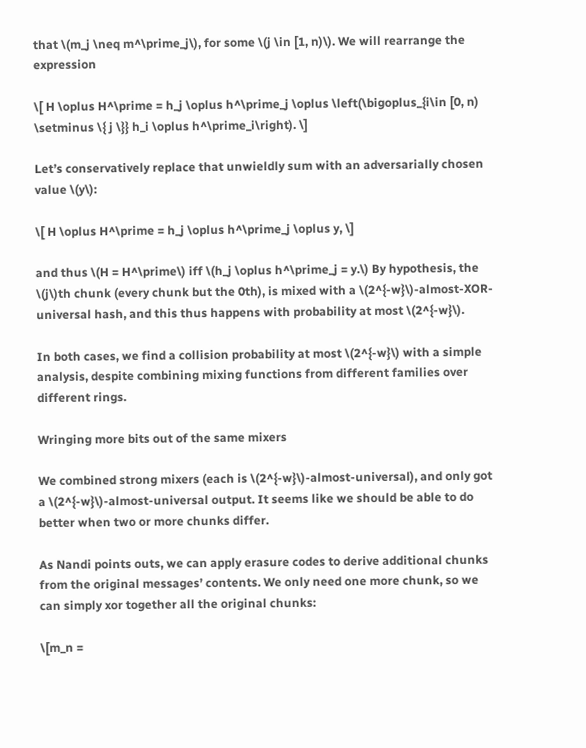that \(m_j \neq m^\prime_j\), for some \(j \in [1, n)\). We will rearrange the expression

\[ H \oplus H^\prime = h_j \oplus h^\prime_j \oplus \left(\bigoplus_{i\in [0, n) \setminus \{ j \}} h_i \oplus h^\prime_i\right). \]

Let’s conservatively replace that unwieldly sum with an adversarially chosen value \(y\):

\[ H \oplus H^\prime = h_j \oplus h^\prime_j \oplus y, \]

and thus \(H = H^\prime\) iff \(h_j \oplus h^\prime_j = y.\) By hypothesis, the \(j\)th chunk (every chunk but the 0th), is mixed with a \(2^{-w}\)-almost-XOR-universal hash, and this thus happens with probability at most \(2^{-w}\).

In both cases, we find a collision probability at most \(2^{-w}\) with a simple analysis, despite combining mixing functions from different families over different rings.

Wringing more bits out of the same mixers

We combined strong mixers (each is \(2^{-w}\)-almost-universal), and only got a \(2^{-w}\)-almost-universal output. It seems like we should be able to do better when two or more chunks differ.

As Nandi points outs, we can apply erasure codes to derive additional chunks from the original messages’ contents. We only need one more chunk, so we can simply xor together all the original chunks:

\[m_n =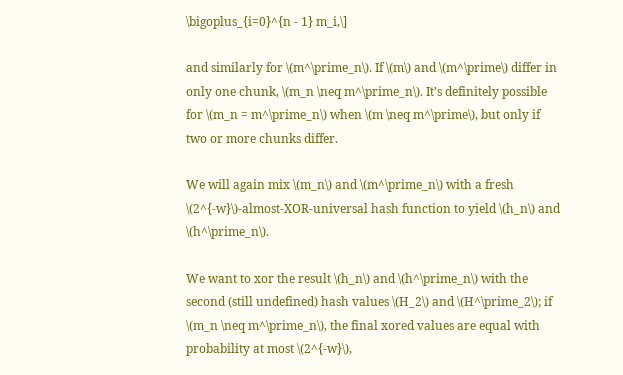\bigoplus_{i=0}^{n - 1} m_i,\]

and similarly for \(m^\prime_n\). If \(m\) and \(m^\prime\) differ in only one chunk, \(m_n \neq m^\prime_n\). It’s definitely possible for \(m_n = m^\prime_n\) when \(m \neq m^\prime\), but only if two or more chunks differ.

We will again mix \(m_n\) and \(m^\prime_n\) with a fresh \(2^{-w}\)-almost-XOR-universal hash function to yield \(h_n\) and \(h^\prime_n\).

We want to xor the result \(h_n\) and \(h^\prime_n\) with the second (still undefined) hash values \(H_2\) and \(H^\prime_2\); if \(m_n \neq m^\prime_n\), the final xored values are equal with probability at most \(2^{-w}\),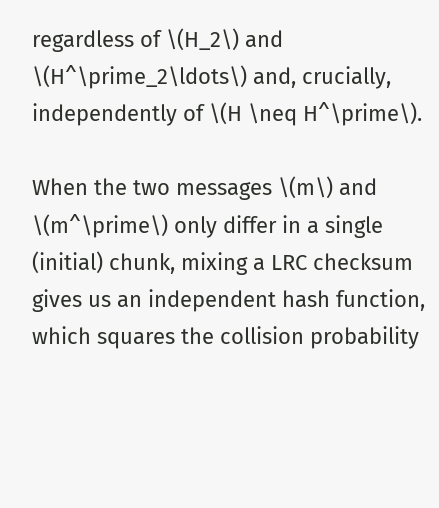regardless of \(H_2\) and \(H^\prime_2\ldots\) and, crucially, independently of \(H \neq H^\prime\).

When the two messages \(m\) and \(m^\prime\) only differ in a single (initial) chunk, mixing a LRC checksum gives us an independent hash function, which squares the collision probability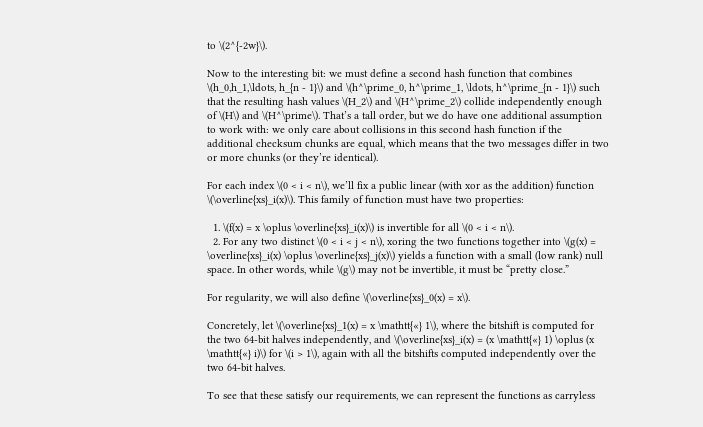to \(2^{-2w}\).

Now to the interesting bit: we must define a second hash function that combines \(h_0,h_1,\ldots, h_{n - 1}\) and \(h^\prime_0, h^\prime_1, \ldots, h^\prime_{n - 1}\) such that the resulting hash values \(H_2\) and \(H^\prime_2\) collide independently enough of \(H\) and \(H^\prime\). That’s a tall order, but we do have one additional assumption to work with: we only care about collisions in this second hash function if the additional checksum chunks are equal, which means that the two messages differ in two or more chunks (or they’re identical).

For each index \(0 < i < n\), we’ll fix a public linear (with xor as the addition) function \(\overline{xs}_i(x)\). This family of function must have two properties:

  1. \(f(x) = x \oplus \overline{xs}_i(x)\) is invertible for all \(0 < i < n\).
  2. For any two distinct \(0 < i < j < n\), xoring the two functions together into \(g(x) = \overline{xs}_i(x) \oplus \overline{xs}_j(x)\) yields a function with a small (low rank) null space. In other words, while \(g\) may not be invertible, it must be “pretty close.”

For regularity, we will also define \(\overline{xs}_0(x) = x\).

Concretely, let \(\overline{xs}_1(x) = x \mathtt{«} 1\), where the bitshift is computed for the two 64-bit halves independently, and \(\overline{xs}_i(x) = (x \mathtt{«} 1) \oplus (x \mathtt{«} i)\) for \(i > 1\), again with all the bitshifts computed independently over the two 64-bit halves.

To see that these satisfy our requirements, we can represent the functions as carryless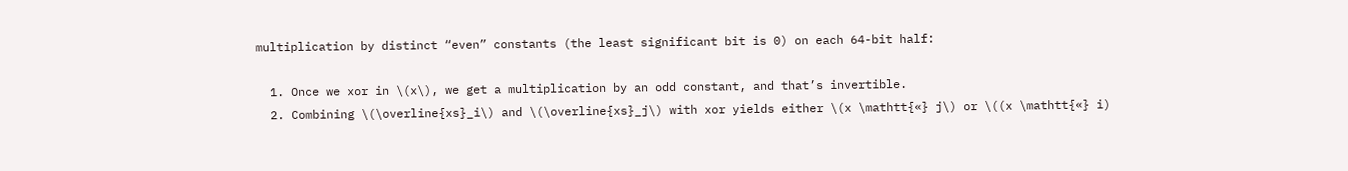multiplication by distinct “even” constants (the least significant bit is 0) on each 64-bit half:

  1. Once we xor in \(x\), we get a multiplication by an odd constant, and that’s invertible.
  2. Combining \(\overline{xs}_i\) and \(\overline{xs}_j\) with xor yields either \(x \mathtt{«} j\) or \((x \mathtt{«} i)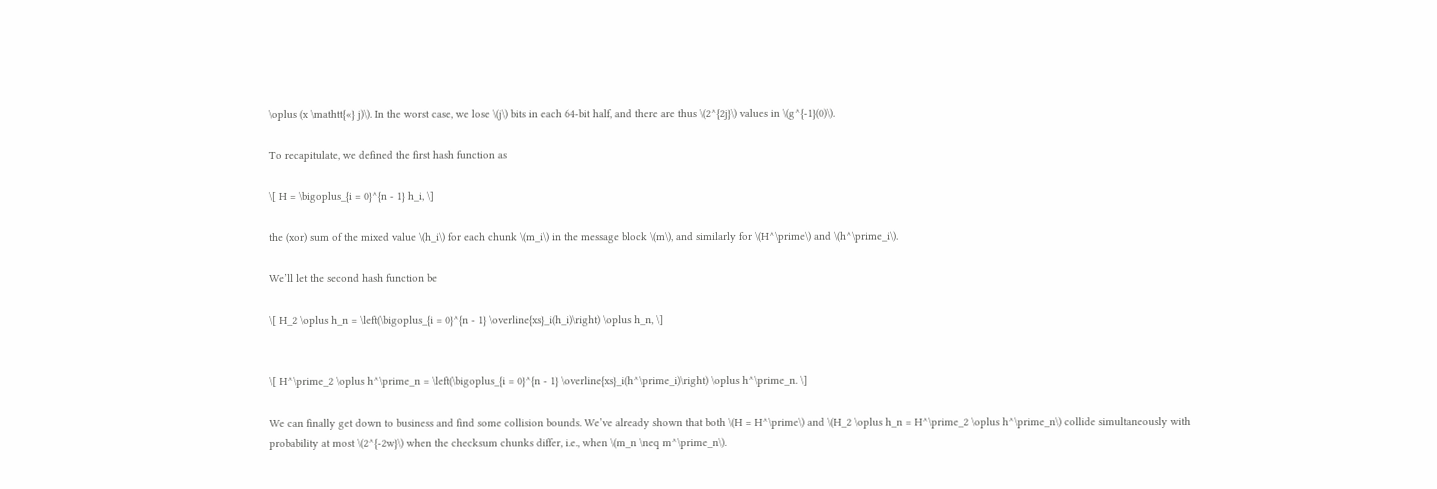\oplus (x \mathtt{«} j)\). In the worst case, we lose \(j\) bits in each 64-bit half, and there are thus \(2^{2j}\) values in \(g^{-1}(0)\).

To recapitulate, we defined the first hash function as

\[ H = \bigoplus_{i = 0}^{n - 1} h_i, \]

the (xor) sum of the mixed value \(h_i\) for each chunk \(m_i\) in the message block \(m\), and similarly for \(H^\prime\) and \(h^\prime_i\).

We’ll let the second hash function be

\[ H_2 \oplus h_n = \left(\bigoplus_{i = 0}^{n - 1} \overline{xs}_i(h_i)\right) \oplus h_n, \]


\[ H^\prime_2 \oplus h^\prime_n = \left(\bigoplus_{i = 0}^{n - 1} \overline{xs}_i(h^\prime_i)\right) \oplus h^\prime_n. \]

We can finally get down to business and find some collision bounds. We’ve already shown that both \(H = H^\prime\) and \(H_2 \oplus h_n = H^\prime_2 \oplus h^\prime_n\) collide simultaneously with probability at most \(2^{-2w}\) when the checksum chunks differ, i.e., when \(m_n \neq m^\prime_n\).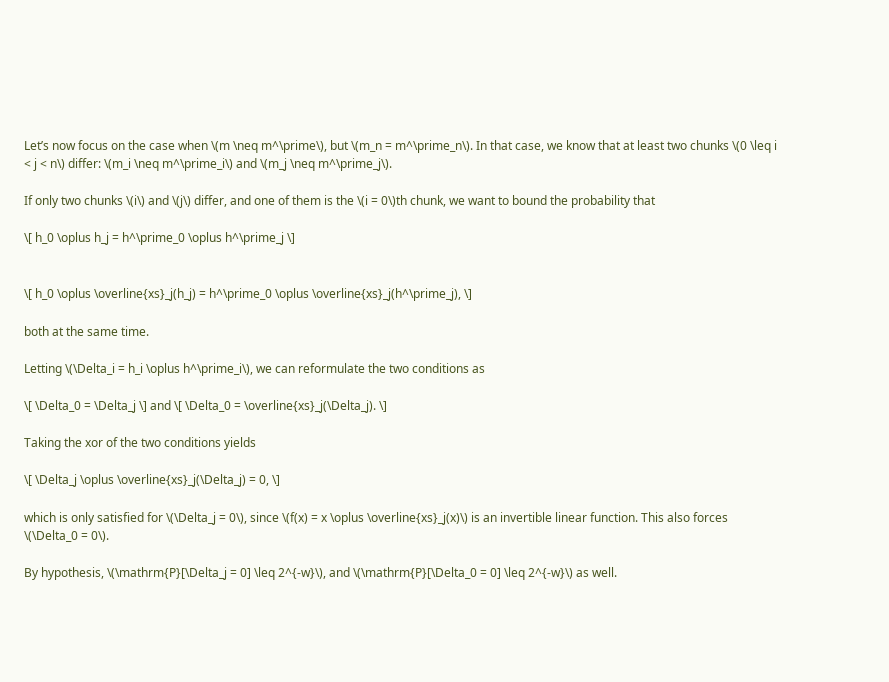Let’s now focus on the case when \(m \neq m^\prime\), but \(m_n = m^\prime_n\). In that case, we know that at least two chunks \(0 \leq i < j < n\) differ: \(m_i \neq m^\prime_i\) and \(m_j \neq m^\prime_j\).

If only two chunks \(i\) and \(j\) differ, and one of them is the \(i = 0\)th chunk, we want to bound the probability that

\[ h_0 \oplus h_j = h^\prime_0 \oplus h^\prime_j \]


\[ h_0 \oplus \overline{xs}_j(h_j) = h^\prime_0 \oplus \overline{xs}_j(h^\prime_j), \]

both at the same time.

Letting \(\Delta_i = h_i \oplus h^\prime_i\), we can reformulate the two conditions as

\[ \Delta_0 = \Delta_j \] and \[ \Delta_0 = \overline{xs}_j(\Delta_j). \]

Taking the xor of the two conditions yields

\[ \Delta_j \oplus \overline{xs}_j(\Delta_j) = 0, \]

which is only satisfied for \(\Delta_j = 0\), since \(f(x) = x \oplus \overline{xs}_j(x)\) is an invertible linear function. This also forces \(\Delta_0 = 0\).

By hypothesis, \(\mathrm{P}[\Delta_j = 0] \leq 2^{-w}\), and \(\mathrm{P}[\Delta_0 = 0] \leq 2^{-w}\) as well.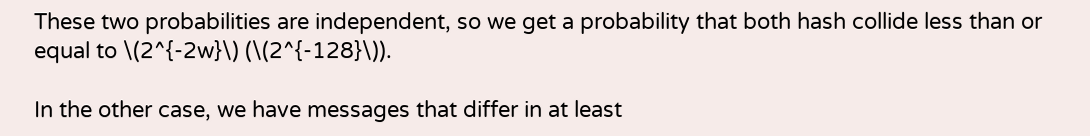These two probabilities are independent, so we get a probability that both hash collide less than or equal to \(2^{-2w}\) (\(2^{-128}\)).

In the other case, we have messages that differ in at least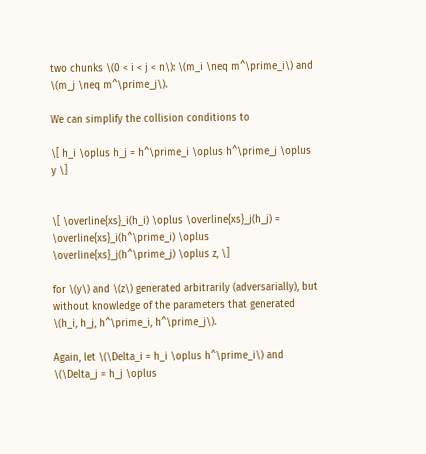two chunks \(0 < i < j < n\): \(m_i \neq m^\prime_i\) and \(m_j \neq m^\prime_j\).

We can simplify the collision conditions to

\[ h_i \oplus h_j = h^\prime_i \oplus h^\prime_j \oplus y \]


\[ \overline{xs}_i(h_i) \oplus \overline{xs}_j(h_j) = \overline{xs}_i(h^\prime_i) \oplus \overline{xs}_j(h^\prime_j) \oplus z, \]

for \(y\) and \(z\) generated arbitrarily (adversarially), but without knowledge of the parameters that generated \(h_i, h_j, h^\prime_i, h^\prime_j\).

Again, let \(\Delta_i = h_i \oplus h^\prime_i\) and \(\Delta_j = h_j \oplus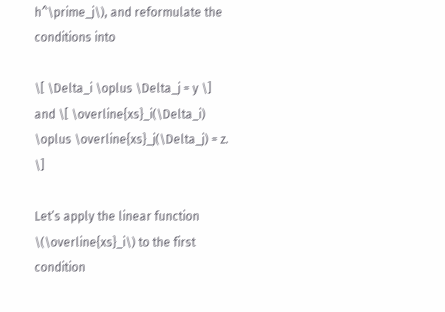h^\prime_j\), and reformulate the conditions into

\[ \Delta_i \oplus \Delta_j = y \] and \[ \overline{xs}_i(\Delta_i) \oplus \overline{xs}_j(\Delta_j) = z. \]

Let’s apply the linear function \(\overline{xs}_i\) to the first condition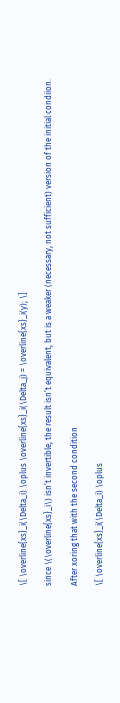\[ \overline{xs}_i(\Delta_i) \oplus \overline{xs}_i(\Delta_j) = \overline{xs}_i(y); \]

since \(\overline{xs}_i\) isn’t invertible, the result isn’t equivalent, but is a weaker (necessary, not sufficient) version of the initial condiion.

After xoring that with the second condition

\[ \overline{xs}_i(\Delta_i) \oplus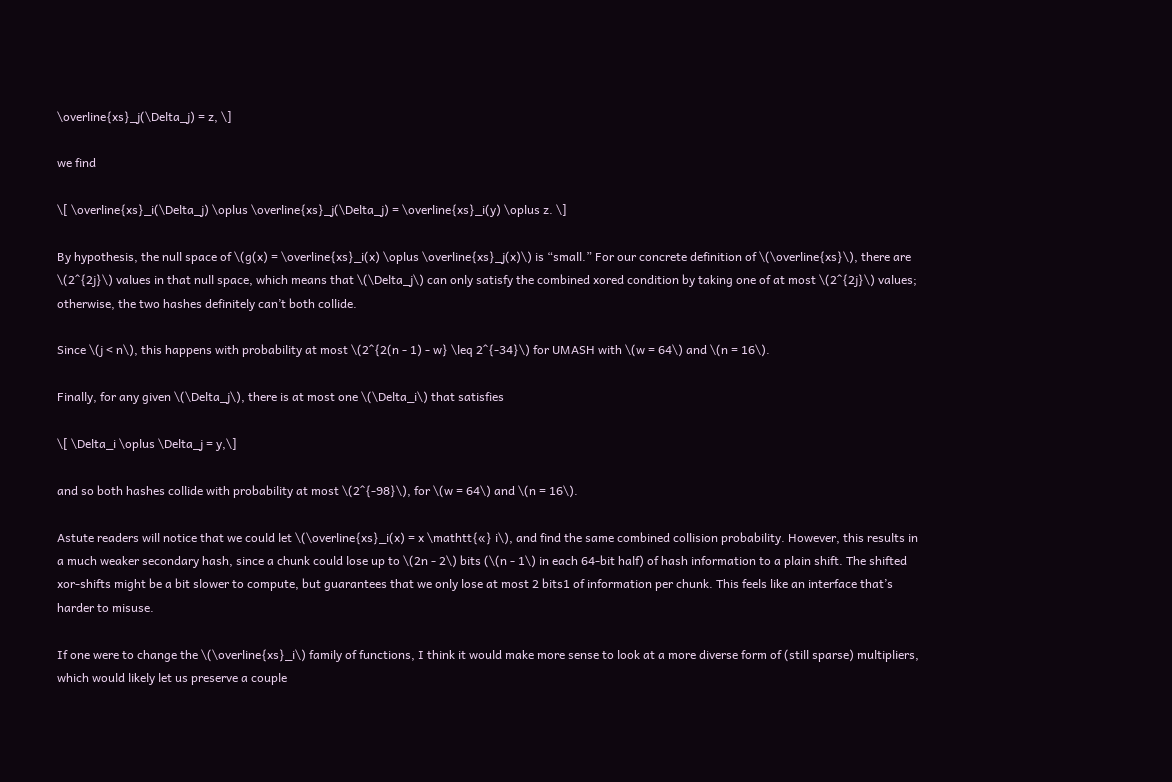\overline{xs}_j(\Delta_j) = z, \]

we find

\[ \overline{xs}_i(\Delta_j) \oplus \overline{xs}_j(\Delta_j) = \overline{xs}_i(y) \oplus z. \]

By hypothesis, the null space of \(g(x) = \overline{xs}_i(x) \oplus \overline{xs}_j(x)\) is “small.” For our concrete definition of \(\overline{xs}\), there are \(2^{2j}\) values in that null space, which means that \(\Delta_j\) can only satisfy the combined xored condition by taking one of at most \(2^{2j}\) values; otherwise, the two hashes definitely can’t both collide.

Since \(j < n\), this happens with probability at most \(2^{2(n - 1) - w} \leq 2^{-34}\) for UMASH with \(w = 64\) and \(n = 16\).

Finally, for any given \(\Delta_j\), there is at most one \(\Delta_i\) that satisfies

\[ \Delta_i \oplus \Delta_j = y,\]

and so both hashes collide with probability at most \(2^{-98}\), for \(w = 64\) and \(n = 16\).

Astute readers will notice that we could let \(\overline{xs}_i(x) = x \mathtt{«} i\), and find the same combined collision probability. However, this results in a much weaker secondary hash, since a chunk could lose up to \(2n - 2\) bits (\(n - 1\) in each 64-bit half) of hash information to a plain shift. The shifted xor-shifts might be a bit slower to compute, but guarantees that we only lose at most 2 bits1 of information per chunk. This feels like an interface that’s harder to misuse.

If one were to change the \(\overline{xs}_i\) family of functions, I think it would make more sense to look at a more diverse form of (still sparse) multipliers, which would likely let us preserve a couple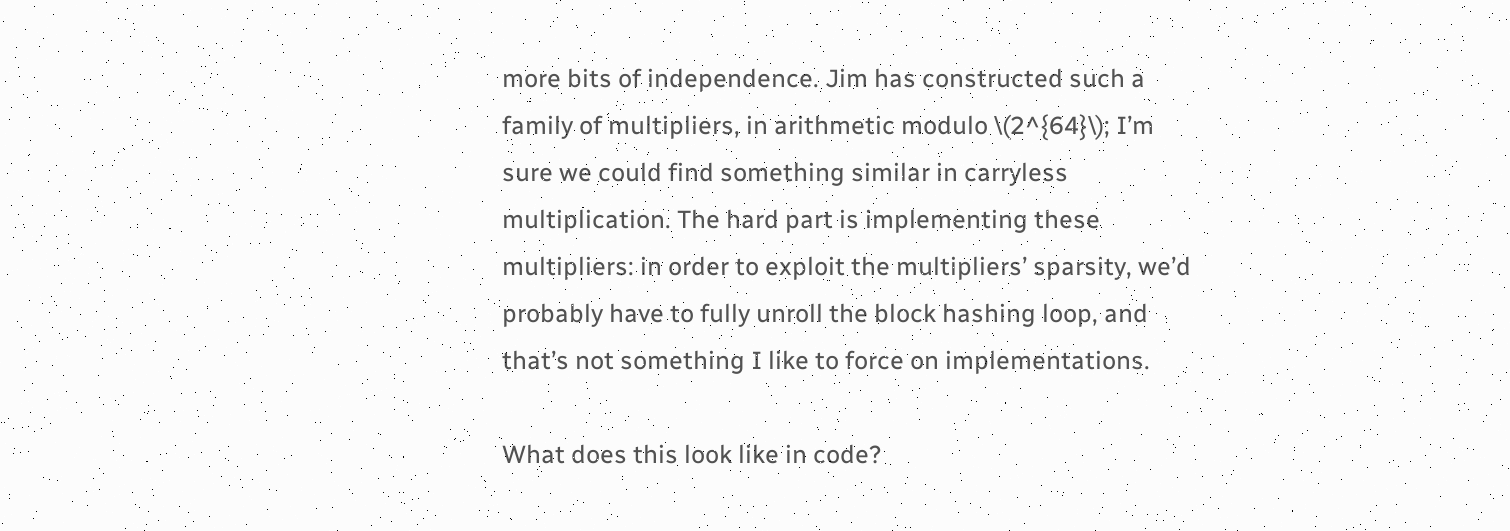more bits of independence. Jim has constructed such a family of multipliers, in arithmetic modulo \(2^{64}\); I’m sure we could find something similar in carryless multiplication. The hard part is implementing these multipliers: in order to exploit the multipliers’ sparsity, we’d probably have to fully unroll the block hashing loop, and that’s not something I like to force on implementations.

What does this look like in code?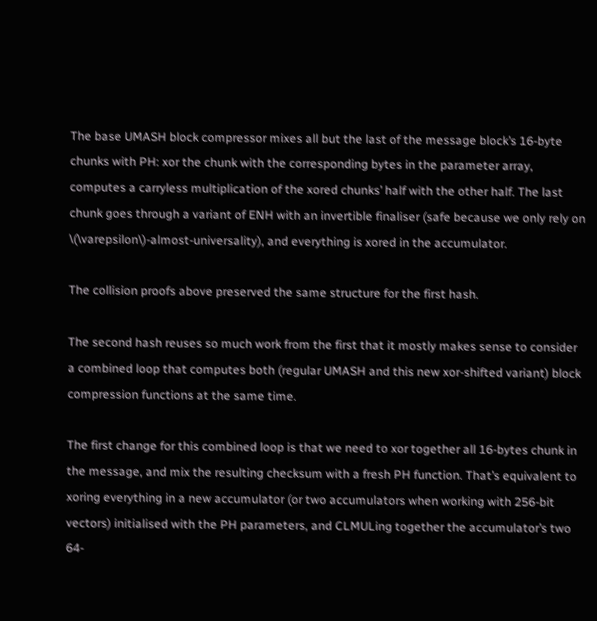The base UMASH block compressor mixes all but the last of the message block’s 16-byte chunks with PH: xor the chunk with the corresponding bytes in the parameter array, computes a carryless multiplication of the xored chunks’ half with the other half. The last chunk goes through a variant of ENH with an invertible finaliser (safe because we only rely on \(\varepsilon\)-almost-universality), and everything is xored in the accumulator.

The collision proofs above preserved the same structure for the first hash.

The second hash reuses so much work from the first that it mostly makes sense to consider a combined loop that computes both (regular UMASH and this new xor-shifted variant) block compression functions at the same time.

The first change for this combined loop is that we need to xor together all 16-bytes chunk in the message, and mix the resulting checksum with a fresh PH function. That’s equivalent to xoring everything in a new accumulator (or two accumulators when working with 256-bit vectors) initialised with the PH parameters, and CLMULing together the accumulator’s two 64-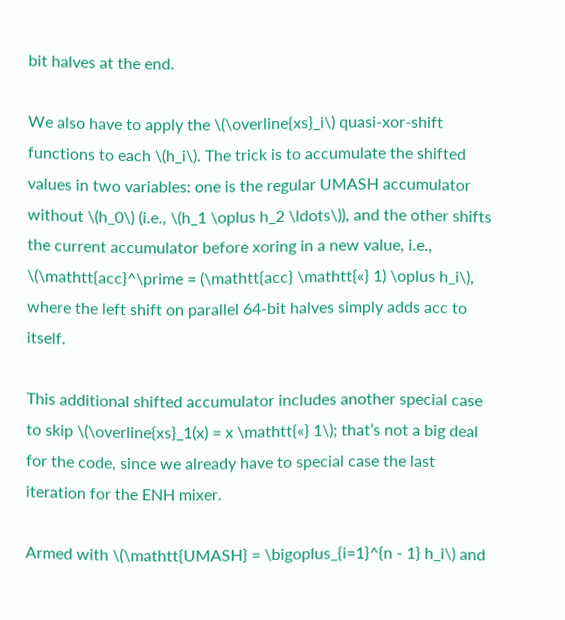bit halves at the end.

We also have to apply the \(\overline{xs}_i\) quasi-xor-shift functions to each \(h_i\). The trick is to accumulate the shifted values in two variables: one is the regular UMASH accumulator without \(h_0\) (i.e., \(h_1 \oplus h_2 \ldots\)), and the other shifts the current accumulator before xoring in a new value, i.e., \(\mathtt{acc}^\prime = (\mathtt{acc} \mathtt{«} 1) \oplus h_i\), where the left shift on parallel 64-bit halves simply adds acc to itself.

This additional shifted accumulator includes another special case to skip \(\overline{xs}_1(x) = x \mathtt{«} 1\); that’s not a big deal for the code, since we already have to special case the last iteration for the ENH mixer.

Armed with \(\mathtt{UMASH} = \bigoplus_{i=1}^{n - 1} h_i\) and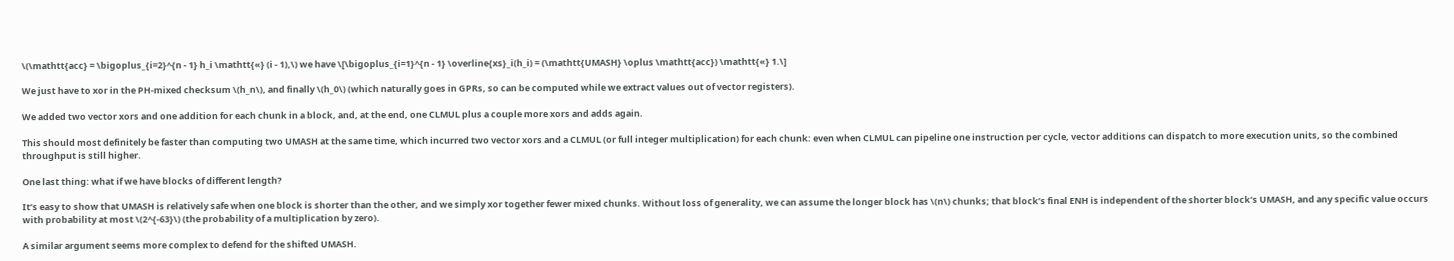\(\mathtt{acc} = \bigoplus_{i=2}^{n - 1} h_i \mathtt{«} (i - 1),\) we have \[\bigoplus_{i=1}^{n - 1} \overline{xs}_i(h_i) = (\mathtt{UMASH} \oplus \mathtt{acc}) \mathtt{«} 1.\]

We just have to xor in the PH-mixed checksum \(h_n\), and finally \(h_0\) (which naturally goes in GPRs, so can be computed while we extract values out of vector registers).

We added two vector xors and one addition for each chunk in a block, and, at the end, one CLMUL plus a couple more xors and adds again.

This should most definitely be faster than computing two UMASH at the same time, which incurred two vector xors and a CLMUL (or full integer multiplication) for each chunk: even when CLMUL can pipeline one instruction per cycle, vector additions can dispatch to more execution units, so the combined throughput is still higher.

One last thing: what if we have blocks of different length?

It’s easy to show that UMASH is relatively safe when one block is shorter than the other, and we simply xor together fewer mixed chunks. Without loss of generality, we can assume the longer block has \(n\) chunks; that block’s final ENH is independent of the shorter block’s UMASH, and any specific value occurs with probability at most \(2^{-63}\) (the probability of a multiplication by zero).

A similar argument seems more complex to defend for the shifted UMASH.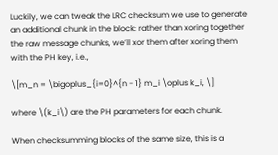Luckily, we can tweak the LRC checksum we use to generate an additional chunk in the block: rather than xoring together the raw message chunks, we’ll xor them after xoring them with the PH key, i.e.,

\[m_n = \bigoplus_{i=0}^{n - 1} m_i \oplus k_i, \]

where \(k_i\) are the PH parameters for each chunk.

When checksumming blocks of the same size, this is a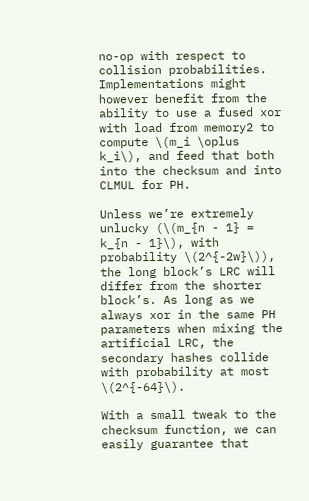no-op with respect to collision probabilities. Implementations might however benefit from the ability to use a fused xor with load from memory2 to compute \(m_i \oplus k_i\), and feed that both into the checksum and into CLMUL for PH.

Unless we’re extremely unlucky (\(m_{n - 1} = k_{n - 1}\), with probability \(2^{-2w}\)), the long block’s LRC will differ from the shorter block’s. As long as we always xor in the same PH parameters when mixing the artificial LRC, the secondary hashes collide with probability at most \(2^{-64}\).

With a small tweak to the checksum function, we can easily guarantee that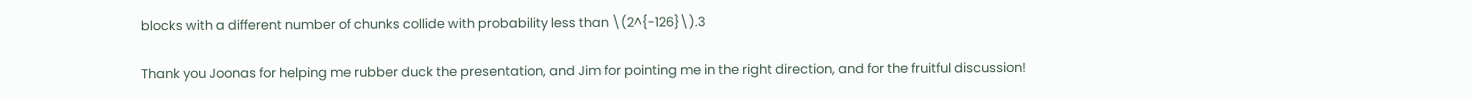blocks with a different number of chunks collide with probability less than \(2^{-126}\).3

Thank you Joonas for helping me rubber duck the presentation, and Jim for pointing me in the right direction, and for the fruitful discussion!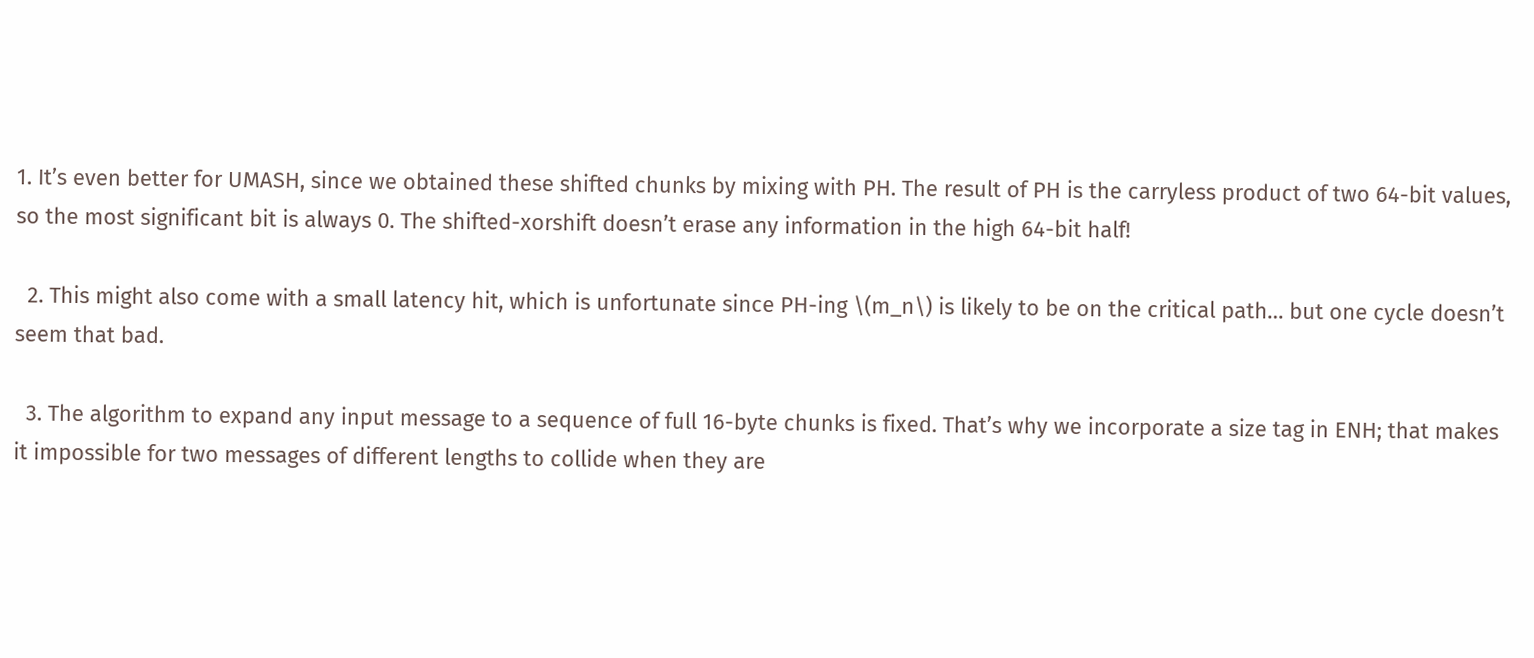1. It’s even better for UMASH, since we obtained these shifted chunks by mixing with PH. The result of PH is the carryless product of two 64-bit values, so the most significant bit is always 0. The shifted-xorshift doesn’t erase any information in the high 64-bit half!

  2. This might also come with a small latency hit, which is unfortunate since PH-ing \(m_n\) is likely to be on the critical path… but one cycle doesn’t seem that bad.

  3. The algorithm to expand any input message to a sequence of full 16-byte chunks is fixed. That’s why we incorporate a size tag in ENH; that makes it impossible for two messages of different lengths to collide when they are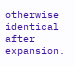otherwise identical after expansion.